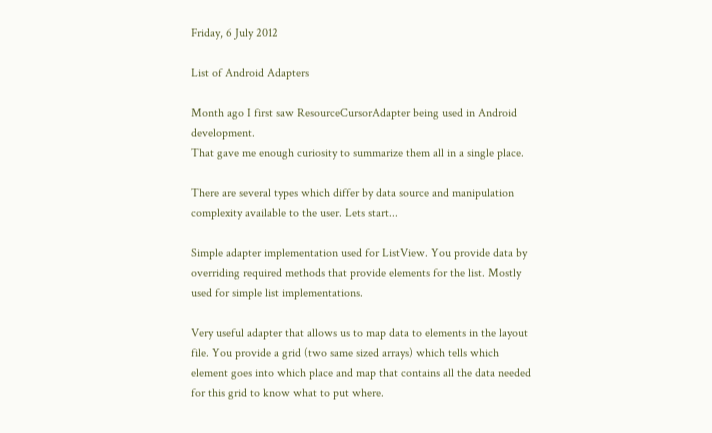Friday, 6 July 2012

List of Android Adapters

Month ago I first saw ResourceCursorAdapter being used in Android development.
That gave me enough curiosity to summarize them all in a single place.

There are several types which differ by data source and manipulation complexity available to the user. Lets start...

Simple adapter implementation used for ListView. You provide data by overriding required methods that provide elements for the list. Mostly used for simple list implementations.

Very useful adapter that allows us to map data to elements in the layout file. You provide a grid (two same sized arrays) which tells which element goes into which place and map that contains all the data needed for this grid to know what to put where.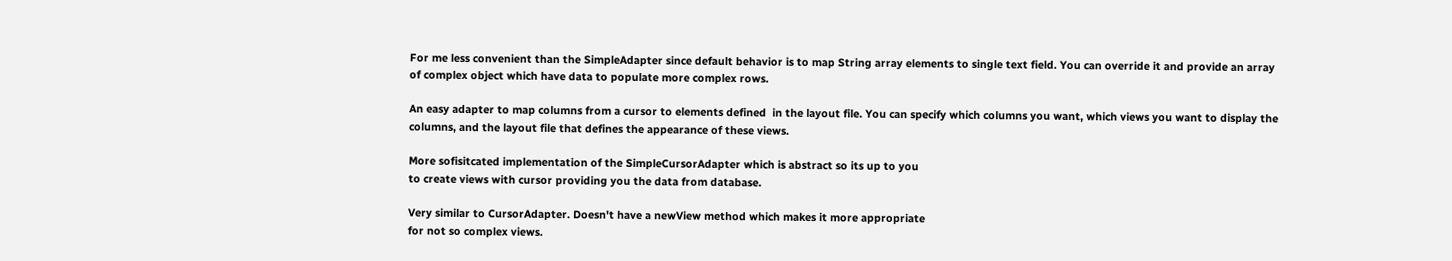For me less convenient than the SimpleAdapter since default behavior is to map String array elements to single text field. You can override it and provide an array of complex object which have data to populate more complex rows.

An easy adapter to map columns from a cursor to elements defined  in the layout file. You can specify which columns you want, which views you want to display the columns, and the layout file that defines the appearance of these views.

More sofisitcated implementation of the SimpleCursorAdapter which is abstract so its up to you
to create views with cursor providing you the data from database.

Very similar to CursorAdapter. Doesn't have a newView method which makes it more appropriate
for not so complex views.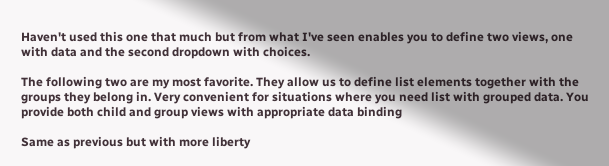Haven't used this one that much but from what I've seen enables you to define two views, one with data and the second dropdown with choices.

The following two are my most favorite. They allow us to define list elements together with the groups they belong in. Very convenient for situations where you need list with grouped data. You provide both child and group views with appropriate data binding

Same as previous but with more liberty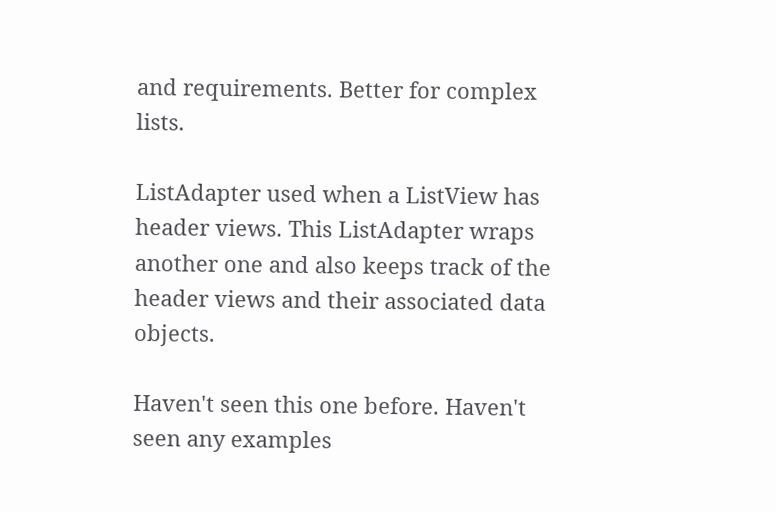and requirements. Better for complex lists.

ListAdapter used when a ListView has header views. This ListAdapter wraps another one and also keeps track of the header views and their associated data objects.

Haven't seen this one before. Haven't seen any examples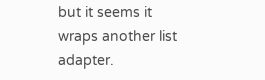but it seems it wraps another list adapter.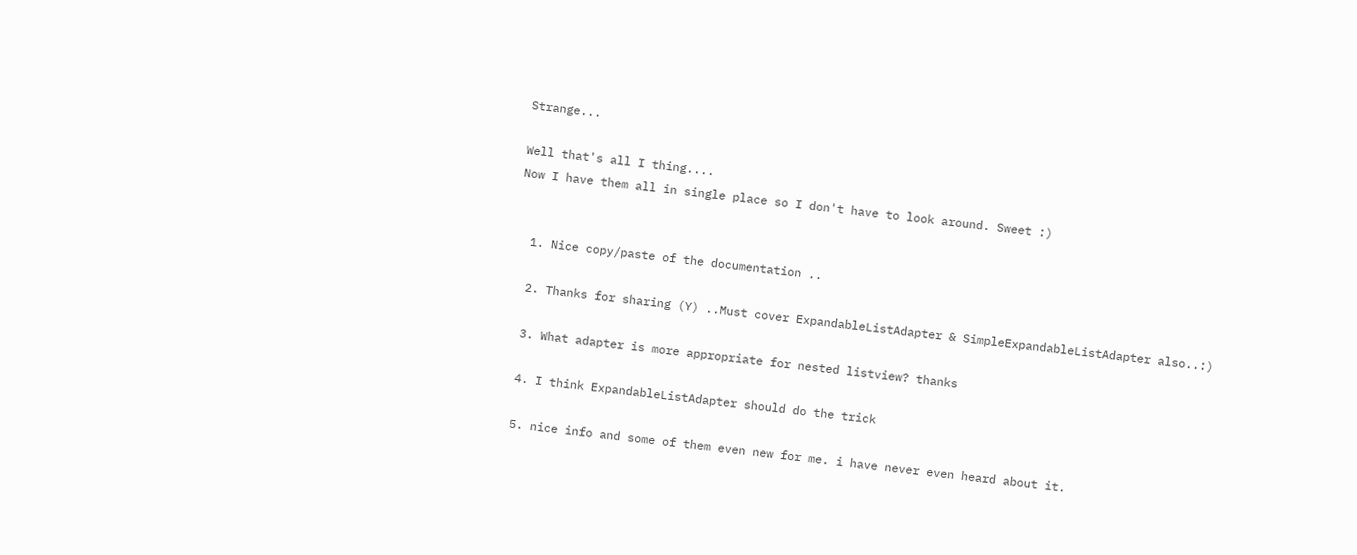Strange...

Well that's all I thing....
Now I have them all in single place so I don't have to look around. Sweet :)


  1. Nice copy/paste of the documentation ..

  2. Thanks for sharing (Y) ..Must cover ExpandableListAdapter & SimpleExpandableListAdapter also..:)

  3. What adapter is more appropriate for nested listview? thanks

  4. I think ExpandableListAdapter should do the trick

  5. nice info and some of them even new for me. i have never even heard about it.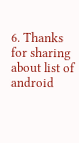6. Thanks for sharing about list of android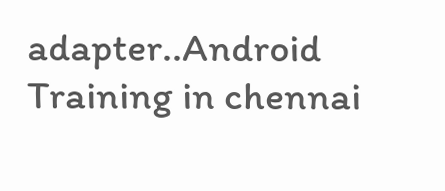adapter..Android Training in chennai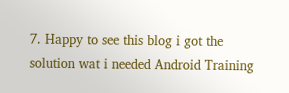7. Happy to see this blog i got the solution wat i needed Android Training